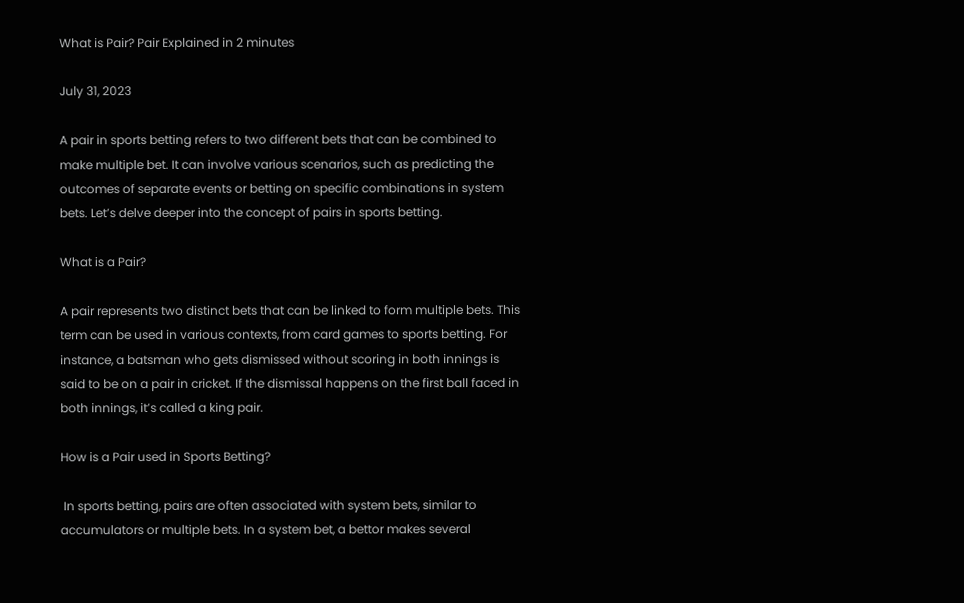What is Pair? Pair Explained in 2 minutes

July 31, 2023

A pair in sports betting refers to two different bets that can be combined to make multiple bet. It can involve various scenarios, such as predicting the outcomes of separate events or betting on specific combinations in system bets. Let’s delve deeper into the concept of pairs in sports betting.

What is a Pair?

A pair represents two distinct bets that can be linked to form multiple bets. This term can be used in various contexts, from card games to sports betting. For instance, a batsman who gets dismissed without scoring in both innings is said to be on a pair in cricket. If the dismissal happens on the first ball faced in both innings, it’s called a king pair.

How is a Pair used in Sports Betting?

 In sports betting, pairs are often associated with system bets, similar to accumulators or multiple bets. In a system bet, a bettor makes several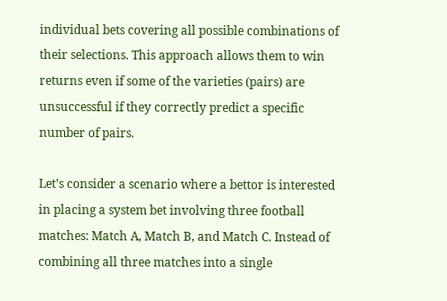individual bets covering all possible combinations of their selections. This approach allows them to win returns even if some of the varieties (pairs) are unsuccessful if they correctly predict a specific number of pairs.

Let’s consider a scenario where a bettor is interested in placing a system bet involving three football matches: Match A, Match B, and Match C. Instead of combining all three matches into a single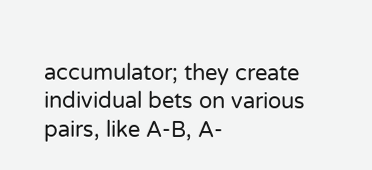accumulator; they create individual bets on various pairs, like A-B, A-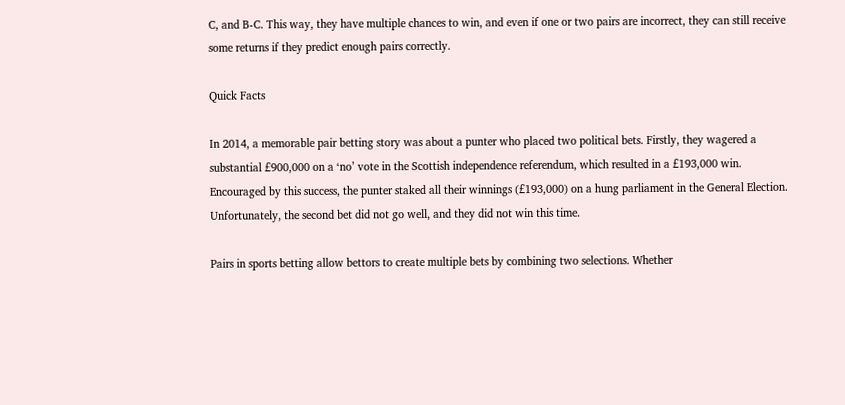C, and B-C. This way, they have multiple chances to win, and even if one or two pairs are incorrect, they can still receive some returns if they predict enough pairs correctly.

Quick Facts

In 2014, a memorable pair betting story was about a punter who placed two political bets. Firstly, they wagered a substantial £900,000 on a ‘no’ vote in the Scottish independence referendum, which resulted in a £193,000 win. Encouraged by this success, the punter staked all their winnings (£193,000) on a hung parliament in the General Election. Unfortunately, the second bet did not go well, and they did not win this time.

Pairs in sports betting allow bettors to create multiple bets by combining two selections. Whether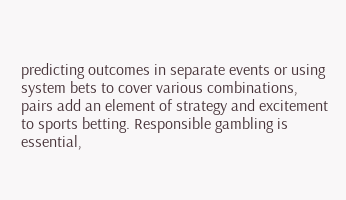predicting outcomes in separate events or using system bets to cover various combinations, pairs add an element of strategy and excitement to sports betting. Responsible gambling is essential,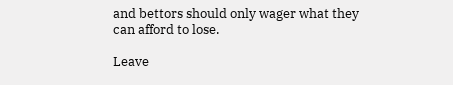and bettors should only wager what they can afford to lose.

Leave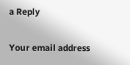a Reply

Your email address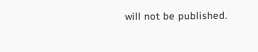will not be published.